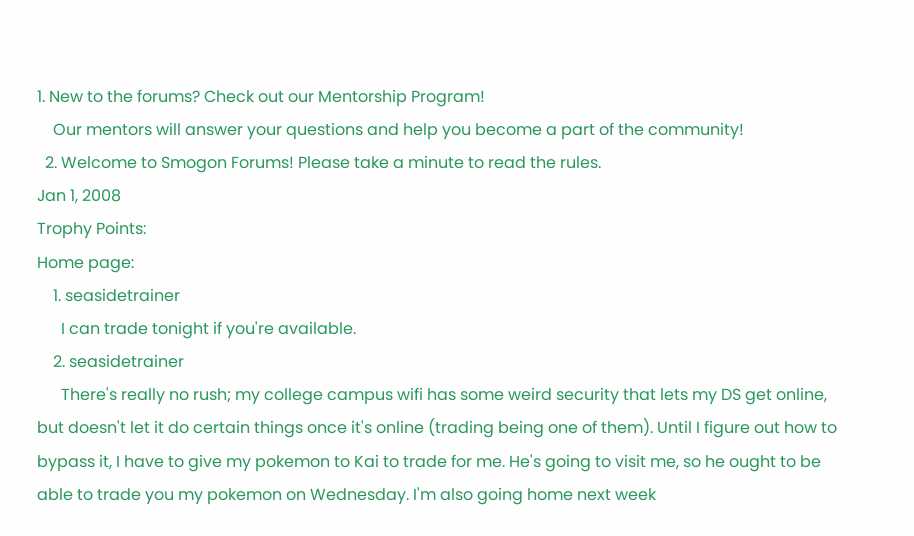1. New to the forums? Check out our Mentorship Program!
    Our mentors will answer your questions and help you become a part of the community!
  2. Welcome to Smogon Forums! Please take a minute to read the rules.
Jan 1, 2008
Trophy Points:
Home page:
    1. seasidetrainer
      I can trade tonight if you're available.
    2. seasidetrainer
      There's really no rush; my college campus wifi has some weird security that lets my DS get online, but doesn't let it do certain things once it's online (trading being one of them). Until I figure out how to bypass it, I have to give my pokemon to Kai to trade for me. He's going to visit me, so he ought to be able to trade you my pokemon on Wednesday. I'm also going home next week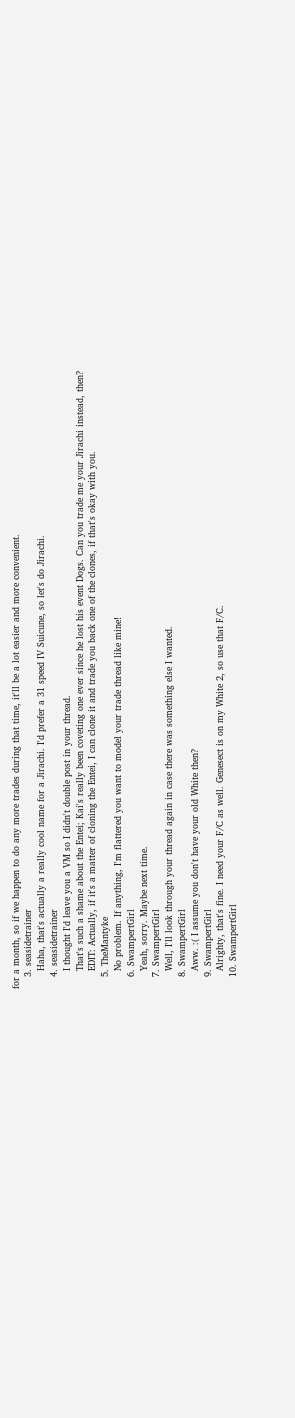for a month, so if we happen to do any more trades during that time, it'll be a lot easier and more convenient.
    3. seasidetrainer
      Haha, that's actually a really cool name for a Jirachi. I'd prefer a 31 speed IV Suicune, so let's do Jirachi.
    4. seasidetrainer
      I thought I'd leave you a VM so I didn't double post in your thread.
      That's such a shame about the Entei; Kai's really been coveting one ever since he lost his event Dogs. Can you trade me your Jirachi instead, then?
      EDIT: Actually, if it's a matter of cloning the Entei, I can clone it and trade you back one of the clones, if that's okay with you.
    5. TheMantyke
      No problem. If anything, I'm flattered you want to model your trade thread like mine!
    6. SwampertGirl
      Yeah, sorry. Maybe next time.
    7. SwampertGirl
      Well, I'll look through your thread again in case there was something else I wanted.
    8. SwampertGirl
      Aww. :( I assume you don't have your old White then?
    9. SwampertGirl
      Alrighty, that's fine. I need your F/C as well. Genesect is on my White 2, so use that F/C.
    10. SwampertGirl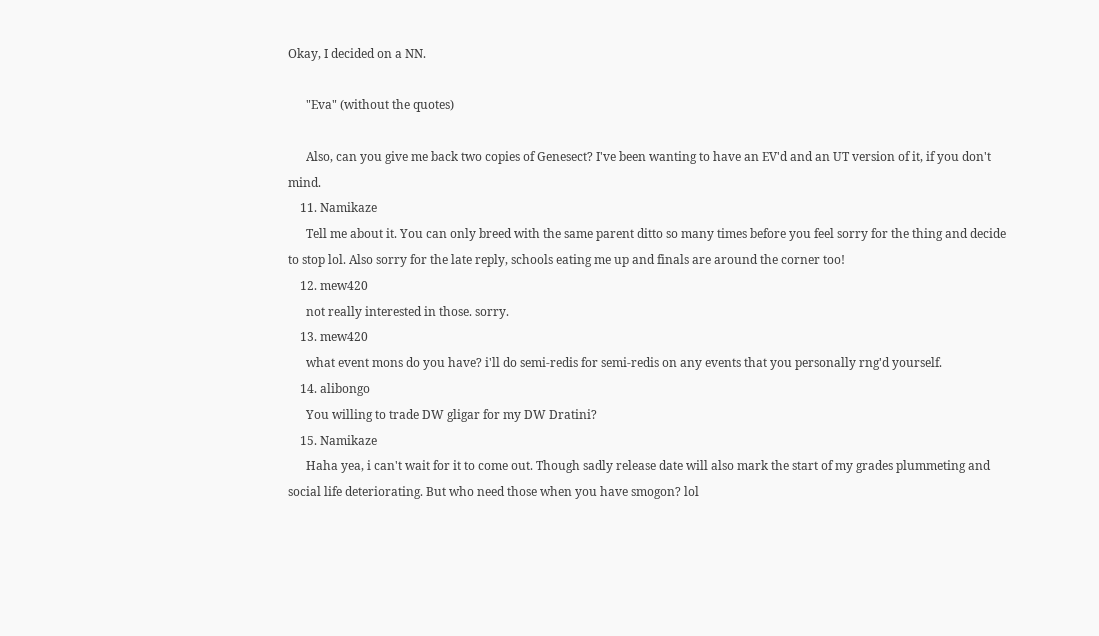Okay, I decided on a NN.

      "Eva" (without the quotes)

      Also, can you give me back two copies of Genesect? I've been wanting to have an EV'd and an UT version of it, if you don't mind.
    11. Namikaze
      Tell me about it. You can only breed with the same parent ditto so many times before you feel sorry for the thing and decide to stop lol. Also sorry for the late reply, schools eating me up and finals are around the corner too!
    12. mew420
      not really interested in those. sorry.
    13. mew420
      what event mons do you have? i'll do semi-redis for semi-redis on any events that you personally rng'd yourself.
    14. alibongo
      You willing to trade DW gligar for my DW Dratini?
    15. Namikaze
      Haha yea, i can't wait for it to come out. Though sadly release date will also mark the start of my grades plummeting and social life deteriorating. But who need those when you have smogon? lol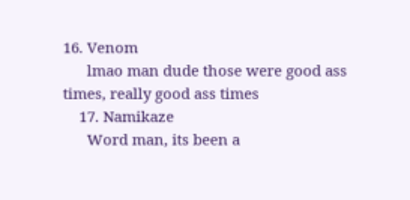16. Venom
      lmao man dude those were good ass times, really good ass times
    17. Namikaze
      Word man, its been a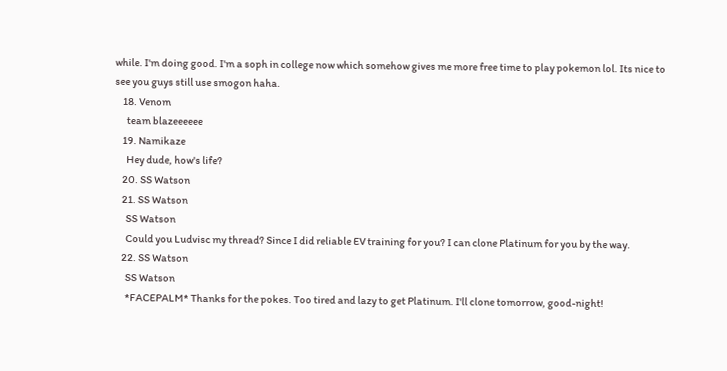while. I'm doing good. I'm a soph in college now which somehow gives me more free time to play pokemon lol. Its nice to see you guys still use smogon haha.
    18. Venom
      team blazeeeeee
    19. Namikaze
      Hey dude, how's life?
    20. SS Watson
    21. SS Watson
      SS Watson
      Could you Ludvisc my thread? Since I did reliable EV training for you? I can clone Platinum for you by the way.
    22. SS Watson
      SS Watson
      *FACEPALM* Thanks for the pokes. Too tired and lazy to get Platinum. I'll clone tomorrow, good-night!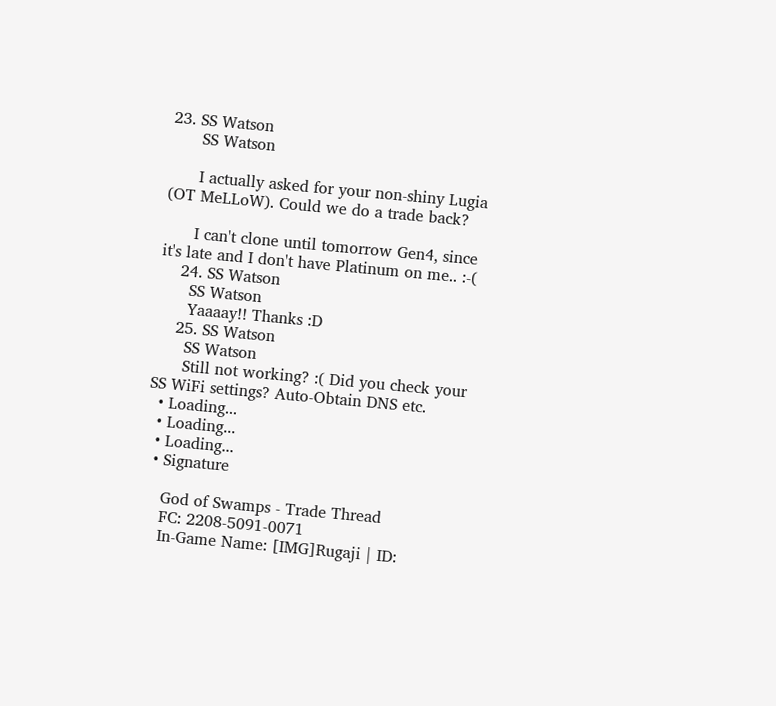23. SS Watson
      SS Watson

      I actually asked for your non-shiny Lugia (OT MeLLoW). Could we do a trade back?

      I can't clone until tomorrow Gen4, since it's late and I don't have Platinum on me.. :-(
    24. SS Watson
      SS Watson
      Yaaaay!! Thanks :D
    25. SS Watson
      SS Watson
      Still not working? :( Did you check your SS WiFi settings? Auto-Obtain DNS etc.
  • Loading...
  • Loading...
  • Loading...
  • Signature

    God of Swamps - Trade Thread
    FC: 2208-5091-0071
    In-Game Name: [IMG]Rugaji | ID: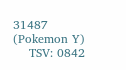31487 (Pokemon Y)
    TSV: 0842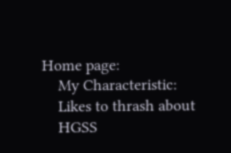Home page:
    My Characteristic:
    Likes to thrash about
    HGSS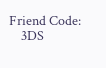Friend Code:
    3DS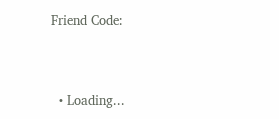Friend Code:


  • Loading...